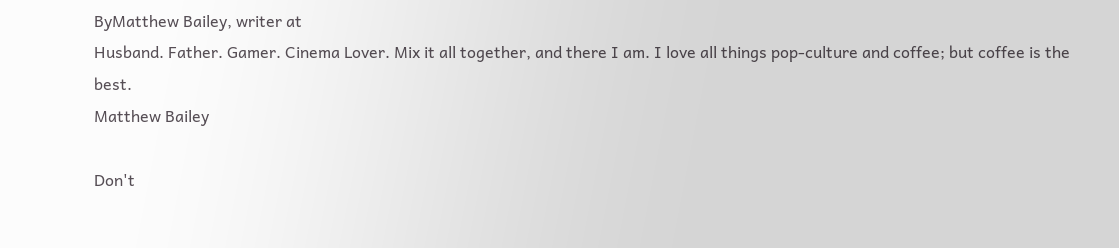ByMatthew Bailey, writer at
Husband. Father. Gamer. Cinema Lover. Mix it all together, and there I am. I love all things pop-culture and coffee; but coffee is the best.
Matthew Bailey

Don't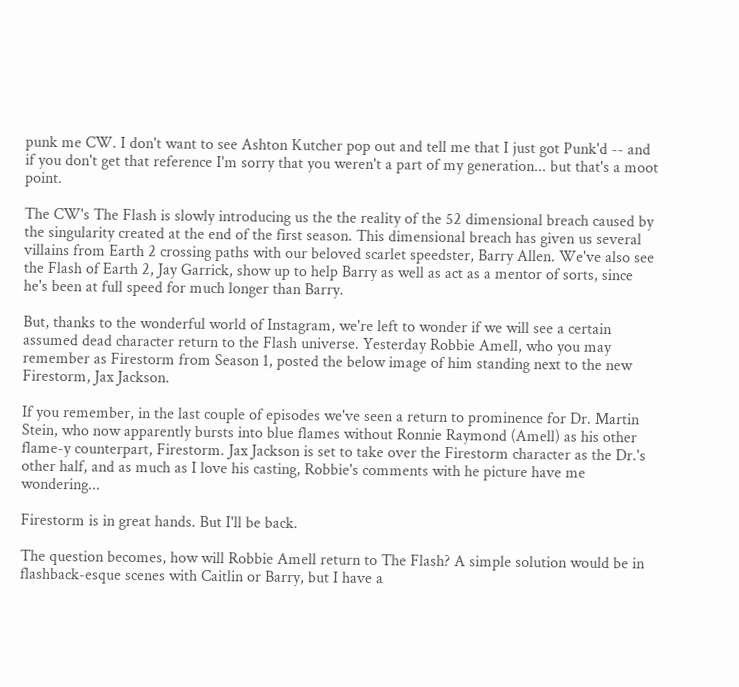punk me CW. I don't want to see Ashton Kutcher pop out and tell me that I just got Punk'd -- and if you don't get that reference I'm sorry that you weren't a part of my generation... but that's a moot point.

The CW's The Flash is slowly introducing us the the reality of the 52 dimensional breach caused by the singularity created at the end of the first season. This dimensional breach has given us several villains from Earth 2 crossing paths with our beloved scarlet speedster, Barry Allen. We've also see the Flash of Earth 2, Jay Garrick, show up to help Barry as well as act as a mentor of sorts, since he's been at full speed for much longer than Barry.

But, thanks to the wonderful world of Instagram, we're left to wonder if we will see a certain assumed dead character return to the Flash universe. Yesterday Robbie Amell, who you may remember as Firestorm from Season 1, posted the below image of him standing next to the new Firestorm, Jax Jackson.

If you remember, in the last couple of episodes we've seen a return to prominence for Dr. Martin Stein, who now apparently bursts into blue flames without Ronnie Raymond (Amell) as his other flame-y counterpart, Firestorm. Jax Jackson is set to take over the Firestorm character as the Dr.'s other half, and as much as I love his casting, Robbie's comments with he picture have me wondering...

Firestorm is in great hands. But I'll be back.

The question becomes, how will Robbie Amell return to The Flash? A simple solution would be in flashback-esque scenes with Caitlin or Barry, but I have a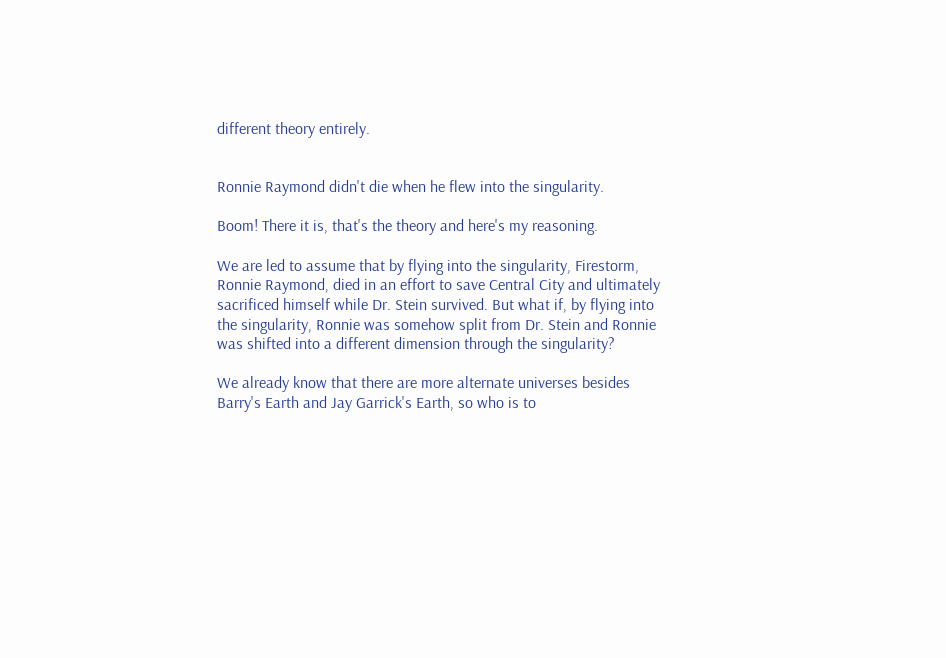different theory entirely.


Ronnie Raymond didn't die when he flew into the singularity.

Boom! There it is, that's the theory and here's my reasoning.

We are led to assume that by flying into the singularity, Firestorm, Ronnie Raymond, died in an effort to save Central City and ultimately sacrificed himself while Dr. Stein survived. But what if, by flying into the singularity, Ronnie was somehow split from Dr. Stein and Ronnie was shifted into a different dimension through the singularity?

We already know that there are more alternate universes besides Barry's Earth and Jay Garrick's Earth, so who is to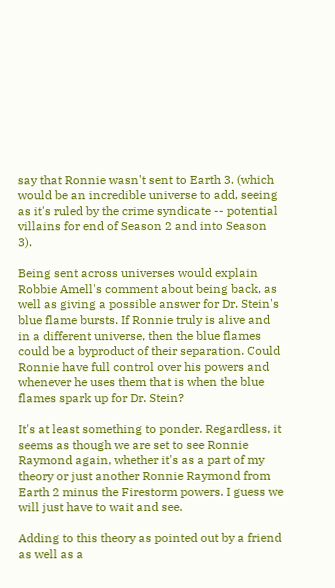say that Ronnie wasn't sent to Earth 3. (which would be an incredible universe to add, seeing as it's ruled by the crime syndicate -- potential villains for end of Season 2 and into Season 3).

Being sent across universes would explain Robbie Amell's comment about being back, as well as giving a possible answer for Dr. Stein's blue flame bursts. If Ronnie truly is alive and in a different universe, then the blue flames could be a byproduct of their separation. Could Ronnie have full control over his powers and whenever he uses them that is when the blue flames spark up for Dr. Stein?

It's at least something to ponder. Regardless, it seems as though we are set to see Ronnie Raymond again, whether it's as a part of my theory or just another Ronnie Raymond from Earth 2 minus the Firestorm powers. I guess we will just have to wait and see.

Adding to this theory as pointed out by a friend as well as a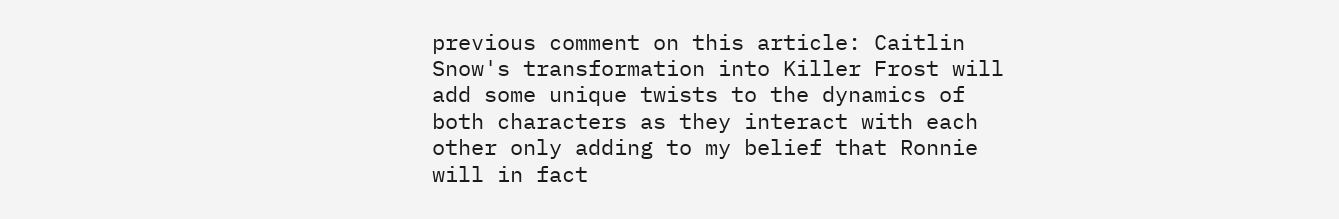previous comment on this article: Caitlin Snow's transformation into Killer Frost will add some unique twists to the dynamics of both characters as they interact with each other only adding to my belief that Ronnie will in fact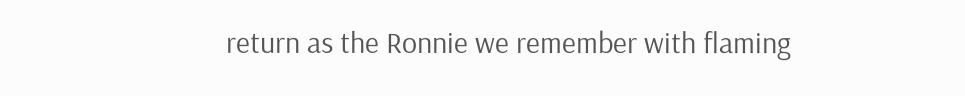return as the Ronnie we remember with flaming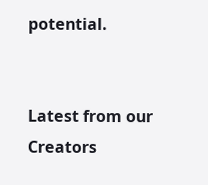potential.


Latest from our Creators